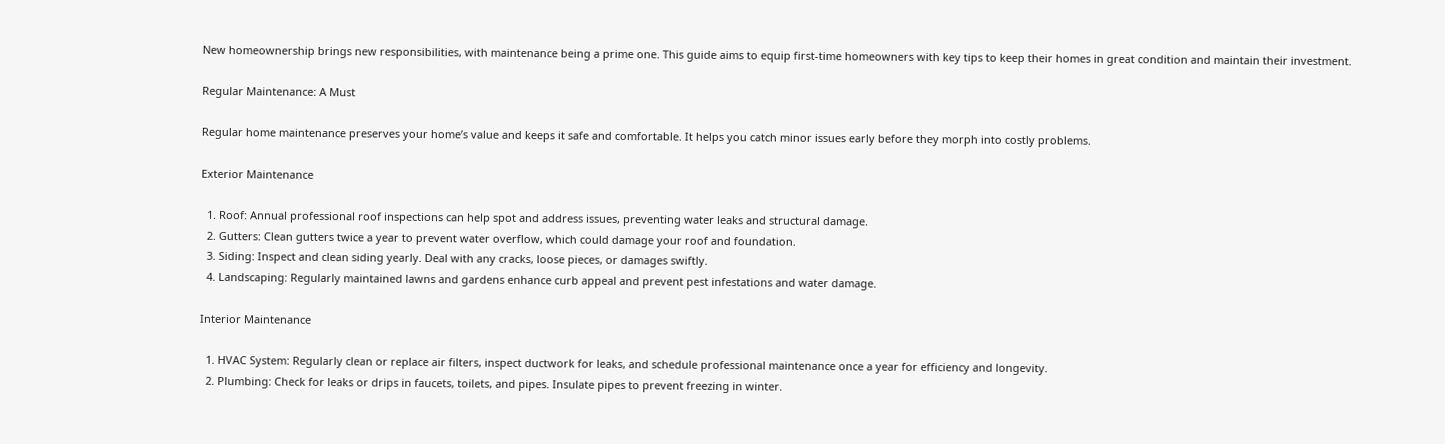New homeownership brings new responsibilities, with maintenance being a prime one. This guide aims to equip first-time homeowners with key tips to keep their homes in great condition and maintain their investment.

Regular Maintenance: A Must

Regular home maintenance preserves your home’s value and keeps it safe and comfortable. It helps you catch minor issues early before they morph into costly problems.

Exterior Maintenance

  1. Roof: Annual professional roof inspections can help spot and address issues, preventing water leaks and structural damage.
  2. Gutters: Clean gutters twice a year to prevent water overflow, which could damage your roof and foundation.
  3. Siding: Inspect and clean siding yearly. Deal with any cracks, loose pieces, or damages swiftly.
  4. Landscaping: Regularly maintained lawns and gardens enhance curb appeal and prevent pest infestations and water damage.

Interior Maintenance

  1. HVAC System: Regularly clean or replace air filters, inspect ductwork for leaks, and schedule professional maintenance once a year for efficiency and longevity.
  2. Plumbing: Check for leaks or drips in faucets, toilets, and pipes. Insulate pipes to prevent freezing in winter.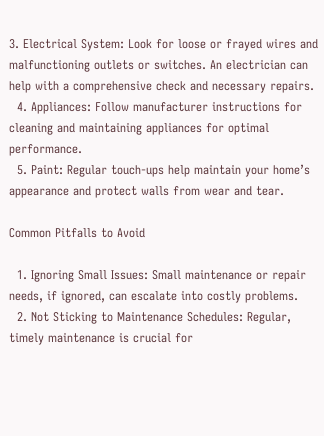3. Electrical System: Look for loose or frayed wires and malfunctioning outlets or switches. An electrician can help with a comprehensive check and necessary repairs.
  4. Appliances: Follow manufacturer instructions for cleaning and maintaining appliances for optimal performance.
  5. Paint: Regular touch-ups help maintain your home’s appearance and protect walls from wear and tear.

Common Pitfalls to Avoid

  1. Ignoring Small Issues: Small maintenance or repair needs, if ignored, can escalate into costly problems.
  2. Not Sticking to Maintenance Schedules: Regular, timely maintenance is crucial for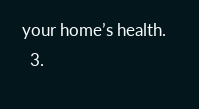your home’s health.
  3.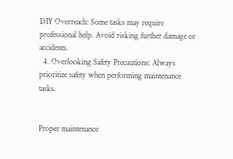DIY Overreach: Some tasks may require professional help. Avoid risking further damage or accidents.
  4. Overlooking Safety Precautions: Always prioritize safety when performing maintenance tasks.


Proper maintenance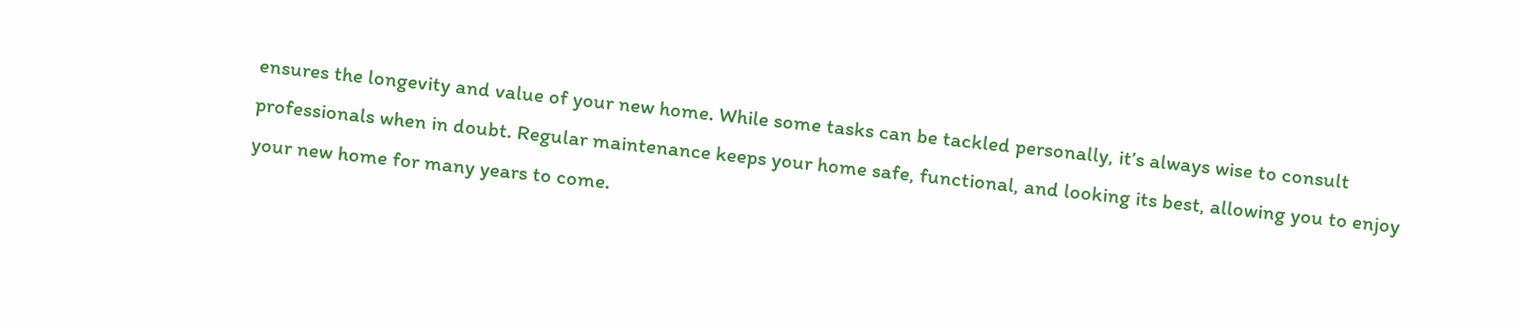ensures the longevity and value of your new home. While some tasks can be tackled personally, it’s always wise to consult professionals when in doubt. Regular maintenance keeps your home safe, functional, and looking its best, allowing you to enjoy your new home for many years to come.